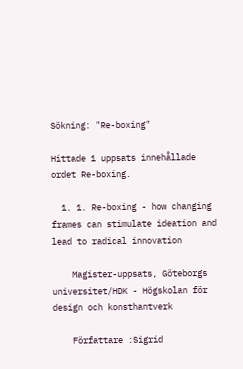Sökning: "Re-boxing"

Hittade 1 uppsats innehållade ordet Re-boxing.

  1. 1. Re-boxing - how changing frames can stimulate ideation and lead to radical innovation

    Magister-uppsats, Göteborgs universitet/HDK - Högskolan för design och konsthantverk

    Författare :Sigrid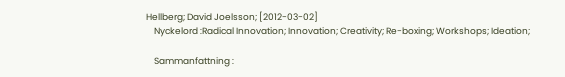Hellberg; David Joelsson; [2012-03-02]
    Nyckelord :Radical Innovation; Innovation; Creativity; Re-boxing; Workshops; Ideation;

    Sammanfattning :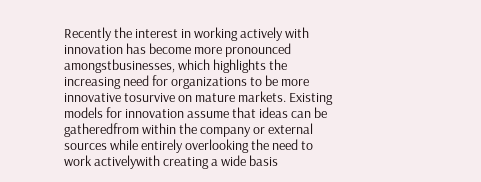Recently the interest in working actively with innovation has become more pronounced amongstbusinesses, which highlights the increasing need for organizations to be more innovative tosurvive on mature markets. Existing models for innovation assume that ideas can be gatheredfrom within the company or external sources while entirely overlooking the need to work activelywith creating a wide basis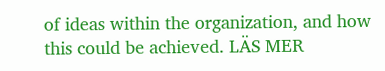of ideas within the organization, and how this could be achieved. LÄS MER